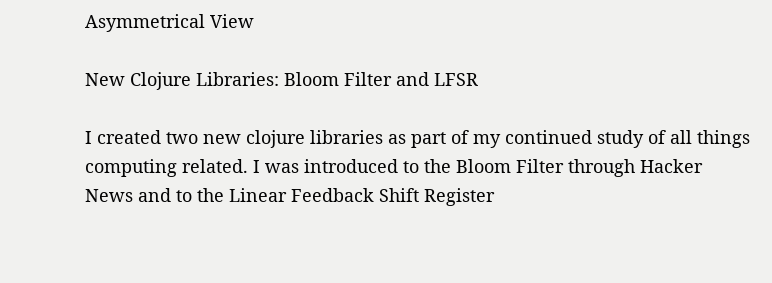Asymmetrical View

New Clojure Libraries: Bloom Filter and LFSR

I created two new clojure libraries as part of my continued study of all things computing related. I was introduced to the Bloom Filter through Hacker News and to the Linear Feedback Shift Register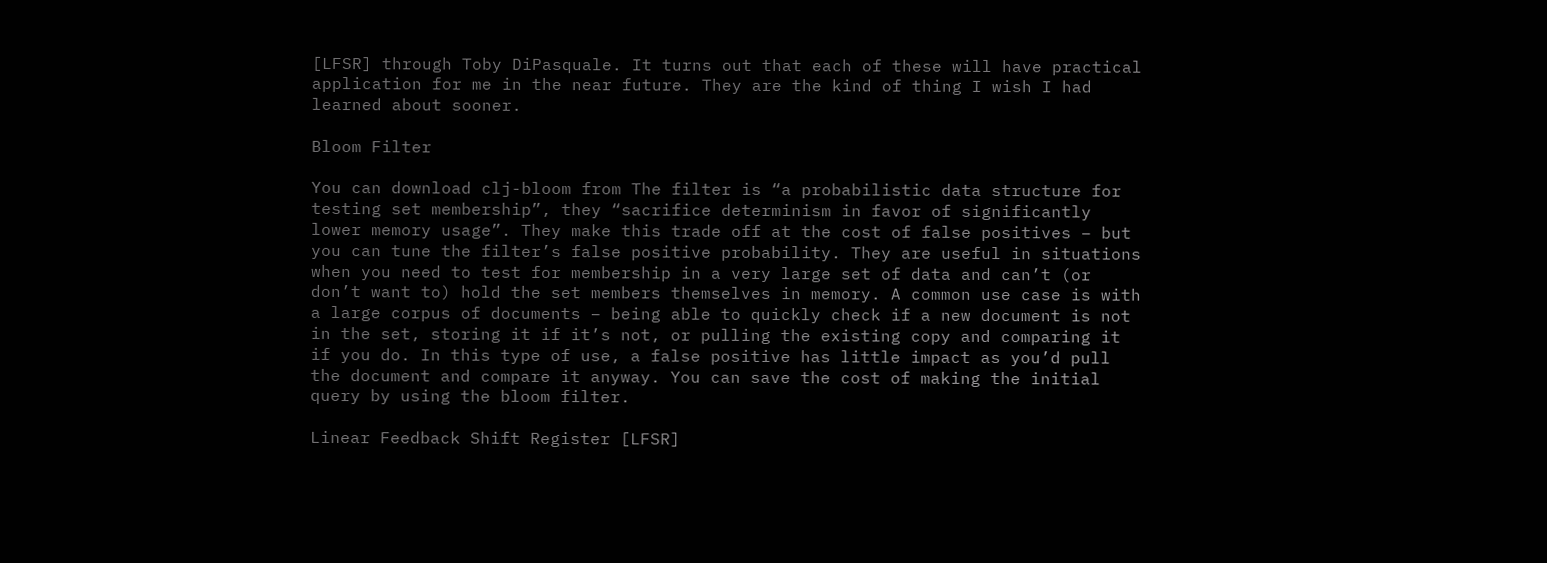[LFSR] through Toby DiPasquale. It turns out that each of these will have practical application for me in the near future. They are the kind of thing I wish I had learned about sooner.

Bloom Filter

You can download clj-bloom from The filter is “a probabilistic data structure for testing set membership”, they “sacrifice determinism in favor of significantly lower memory usage”. They make this trade off at the cost of false positives – but you can tune the filter’s false positive probability. They are useful in situations when you need to test for membership in a very large set of data and can’t (or don’t want to) hold the set members themselves in memory. A common use case is with a large corpus of documents – being able to quickly check if a new document is not in the set, storing it if it’s not, or pulling the existing copy and comparing it if you do. In this type of use, a false positive has little impact as you’d pull the document and compare it anyway. You can save the cost of making the initial query by using the bloom filter.

Linear Feedback Shift Register [LFSR]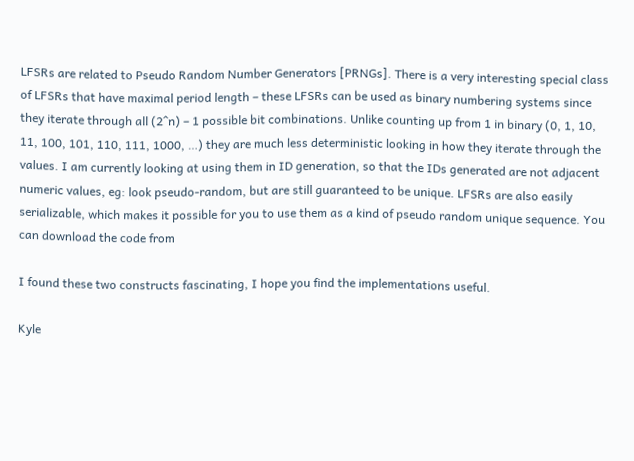LFSRs are related to Pseudo Random Number Generators [PRNGs]. There is a very interesting special class of LFSRs that have maximal period length – these LFSRs can be used as binary numbering systems since they iterate through all (2^n) – 1 possible bit combinations. Unlike counting up from 1 in binary (0, 1, 10, 11, 100, 101, 110, 111, 1000, …) they are much less deterministic looking in how they iterate through the values. I am currently looking at using them in ID generation, so that the IDs generated are not adjacent numeric values, eg: look pseudo-random, but are still guaranteed to be unique. LFSRs are also easily serializable, which makes it possible for you to use them as a kind of pseudo random unique sequence. You can download the code from

I found these two constructs fascinating, I hope you find the implementations useful.

Kyle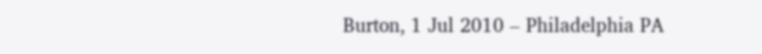Burton, 1 Jul 2010 – Philadelphia PA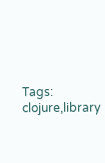Tags: clojure,library